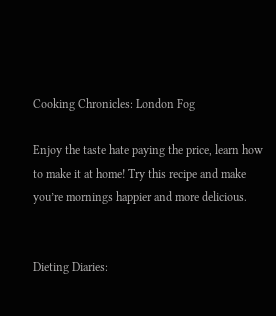Cooking Chronicles: London Fog

Enjoy the taste hate paying the price, learn how to make it at home! Try this recipe and make you’re mornings happier and more delicious.


Dieting Diaries: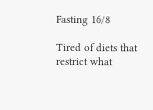Fasting 16/8

Tired of diets that restrict what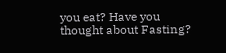you eat? Have you thought about Fasting?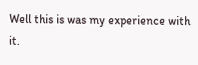Well this is was my experience with it.